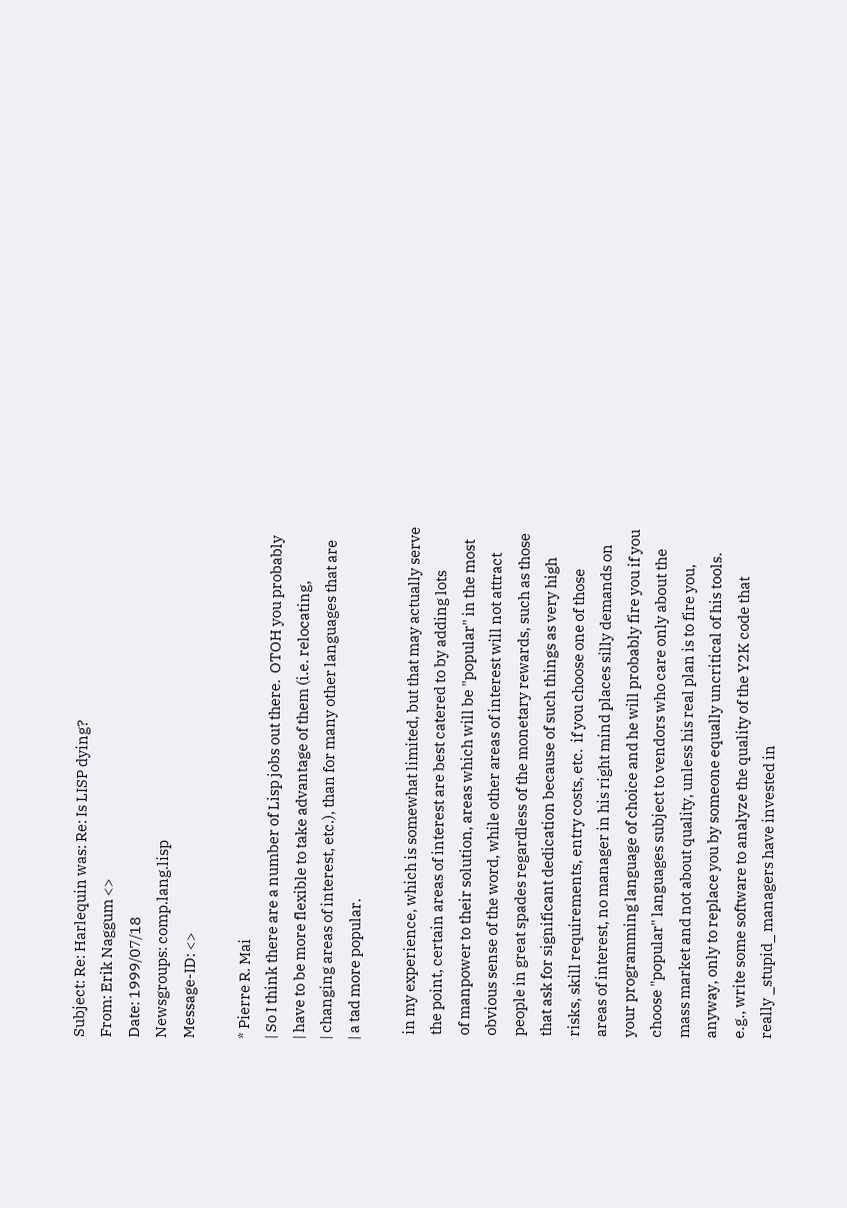Subject: Re: Harlequin was: Re: Is LISP dying?
From: Erik Naggum <>
Date: 1999/07/18
Newsgroups: comp.lang.lisp
Message-ID: <>

* Pierre R. Mai
| So I think there are a number of Lisp jobs out there.  OTOH you probably
| have to be more flexible to take advantage of them (i.e. relocating,
| changing areas of interest, etc.), than for many other languages that are
| a tad more popular.

  in my experience, which is somewhat limited, but that may actually serve
  the point, certain areas of interest are best catered to by adding lots
  of manpower to their solution, areas which will be "popular" in the most
  obvious sense of the word, while other areas of interest will not attract
  people in great spades regardless of the monetary rewards, such as those
  that ask for significant dedication because of such things as very high
  risks, skill requirements, entry costs, etc.  if you choose one of those
  areas of interest, no manager in his right mind places silly demands on
  your programming language of choice and he will probably fire you if you
  choose "popular" languages subject to vendors who care only about the
  mass market and not about quality, unless his real plan is to fire you,
  anyway, only to replace you by someone equally uncritical of his tools.
  e.g., write some software to analyze the quality of the Y2K code that
  really _stupid_ managers have invested in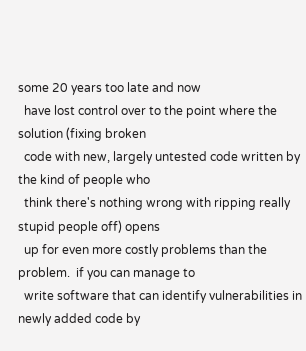some 20 years too late and now
  have lost control over to the point where the solution (fixing broken
  code with new, largely untested code written by the kind of people who
  think there's nothing wrong with ripping really stupid people off) opens
  up for even more costly problems than the problem.  if you can manage to
  write software that can identify vulnerabilities in newly added code by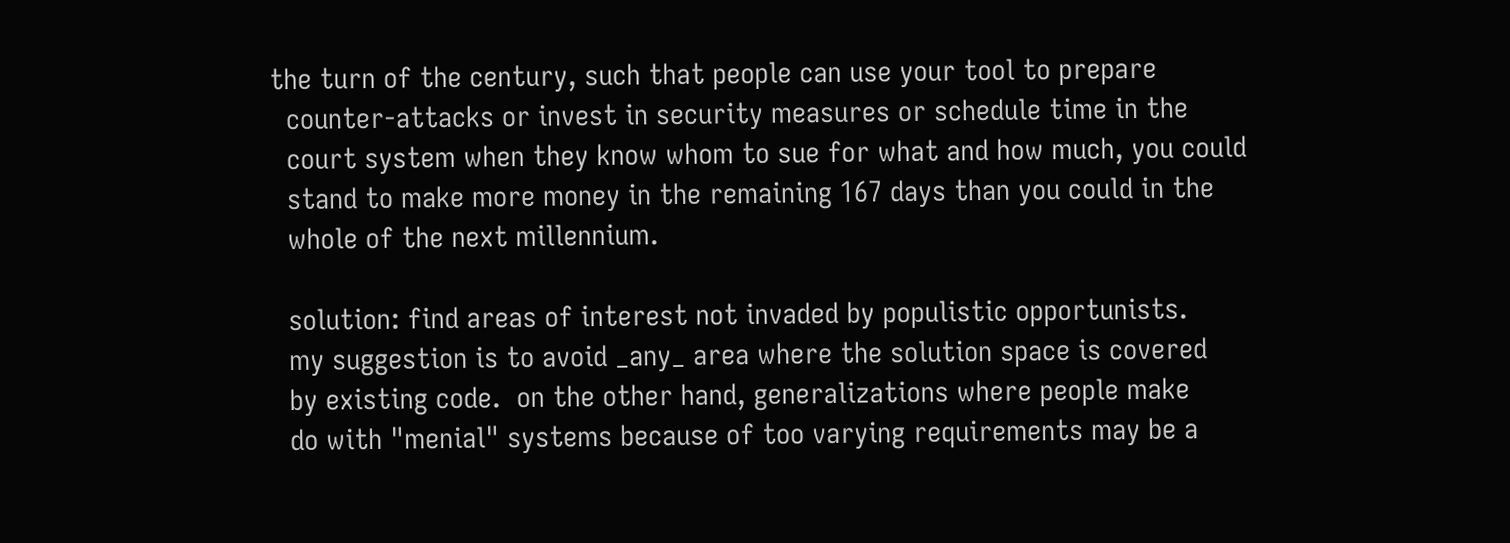the turn of the century, such that people can use your tool to prepare
  counter-attacks or invest in security measures or schedule time in the
  court system when they know whom to sue for what and how much, you could
  stand to make more money in the remaining 167 days than you could in the
  whole of the next millennium.

  solution: find areas of interest not invaded by populistic opportunists.
  my suggestion is to avoid _any_ area where the solution space is covered
  by existing code.  on the other hand, generalizations where people make
  do with "menial" systems because of too varying requirements may be a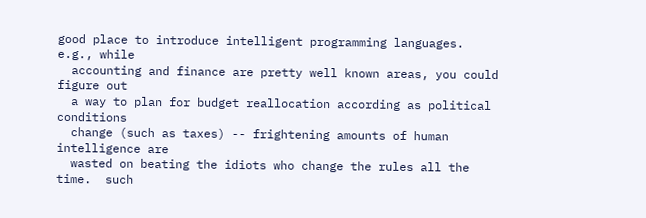good place to introduce intelligent programming languages.  e.g., while
  accounting and finance are pretty well known areas, you could figure out
  a way to plan for budget reallocation according as political conditions
  change (such as taxes) -- frightening amounts of human intelligence are
  wasted on beating the idiots who change the rules all the time.  such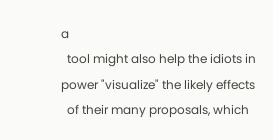a
  tool might also help the idiots in power "visualize" the likely effects
  of their many proposals, which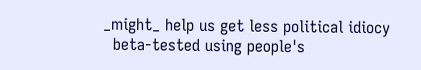_might_ help us get less political idiocy
  beta-tested using people's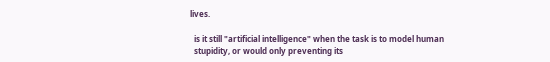lives.

  is it still "artificial intelligence" when the task is to model human
  stupidity, or would only preventing its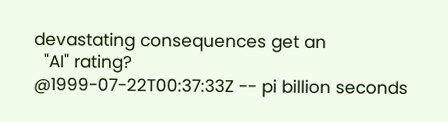devastating consequences get an
  "AI" rating?
@1999-07-22T00:37:33Z -- pi billion seconds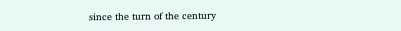since the turn of the century